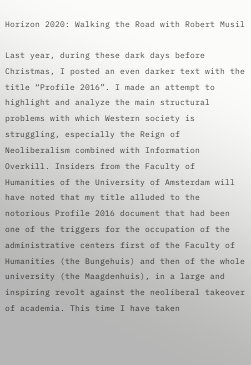Horizon 2020: Walking the Road with Robert Musil

Last year, during these dark days before Christmas, I posted an even darker text with the title “Profile 2016”. I made an attempt to highlight and analyze the main structural problems with which Western society is struggling, especially the Reign of Neoliberalism combined with Information Overkill. Insiders from the Faculty of Humanities of the University of Amsterdam will have noted that my title alluded to the notorious Profile 2016 document that had been one of the triggers for the occupation of the administrative centers first of the Faculty of Humanities (the Bungehuis) and then of the whole university (the Maagdenhuis), in a large and inspiring revolt against the neoliberal takeover of academia. This time I have taken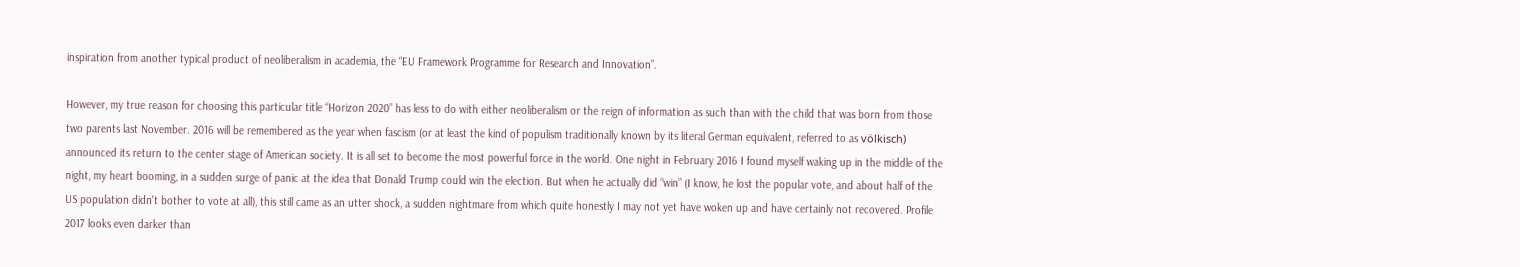inspiration from another typical product of neoliberalism in academia, the “EU Framework Programme for Research and Innovation”.

However, my true reason for choosing this particular title “Horizon 2020” has less to do with either neoliberalism or the reign of information as such than with the child that was born from those two parents last November. 2016 will be remembered as the year when fascism (or at least the kind of populism traditionally known by its literal German equivalent, referred to as völkisch) announced its return to the center stage of American society. It is all set to become the most powerful force in the world. One night in February 2016 I found myself waking up in the middle of the night, my heart booming, in a sudden surge of panic at the idea that Donald Trump could win the election. But when he actually did “win” (I know, he lost the popular vote, and about half of the US population didn't bother to vote at all), this still came as an utter shock, a sudden nightmare from which quite honestly I may not yet have woken up and have certainly not recovered. Profile 2017 looks even darker than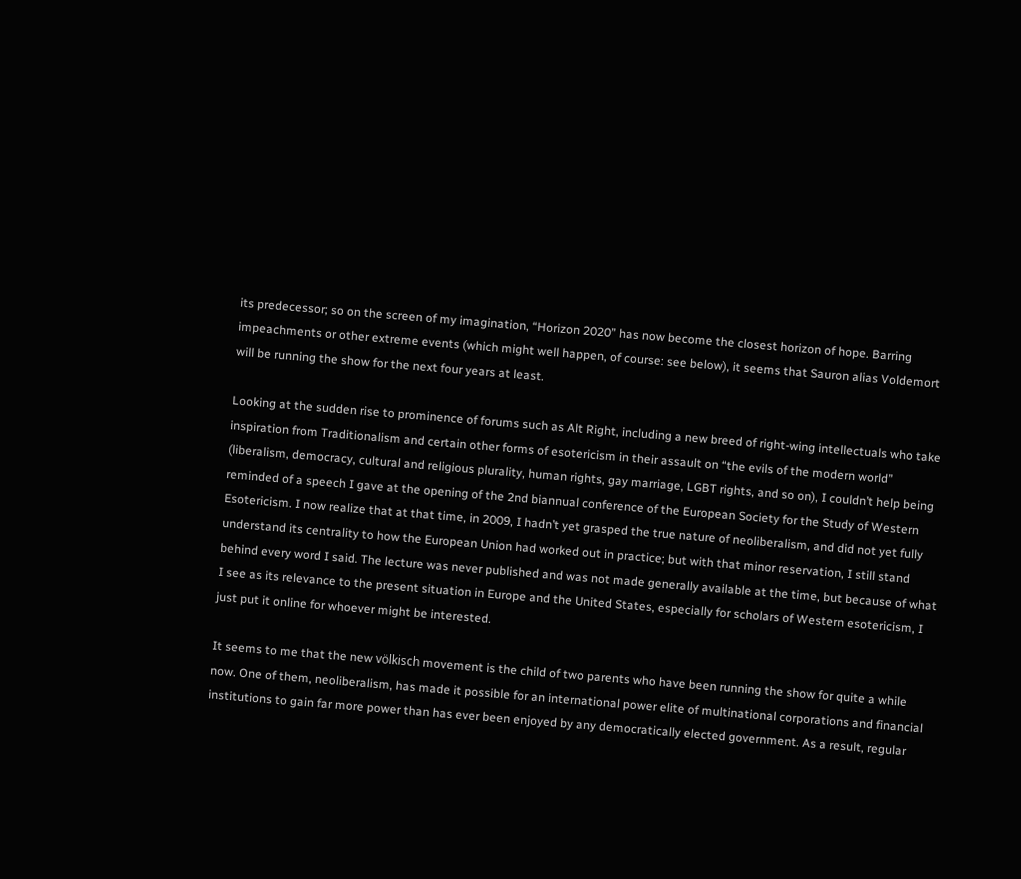its predecessor; so on the screen of my imagination, “Horizon 2020” has now become the closest horizon of hope. Barring impeachments or other extreme events (which might well happen, of course: see below), it seems that Sauron alias Voldemort will be running the show for the next four years at least.

Looking at the sudden rise to prominence of forums such as Alt Right, including a new breed of right-wing intellectuals who take inspiration from Traditionalism and certain other forms of esotericism in their assault on “the evils of the modern world” (liberalism, democracy, cultural and religious plurality, human rights, gay marriage, LGBT rights, and so on), I couldn’t help being reminded of a speech I gave at the opening of the 2nd biannual conference of the European Society for the Study of Western Esotericism. I now realize that at that time, in 2009, I hadn’t yet grasped the true nature of neoliberalism, and did not yet fully understand its centrality to how the European Union had worked out in practice; but with that minor reservation, I still stand behind every word I said. The lecture was never published and was not made generally available at the time, but because of what I see as its relevance to the present situation in Europe and the United States, especially for scholars of Western esotericism, I just put it online for whoever might be interested.

It seems to me that the new völkisch movement is the child of two parents who have been running the show for quite a while now. One of them, neoliberalism, has made it possible for an international power elite of multinational corporations and financial institutions to gain far more power than has ever been enjoyed by any democratically elected government. As a result, regular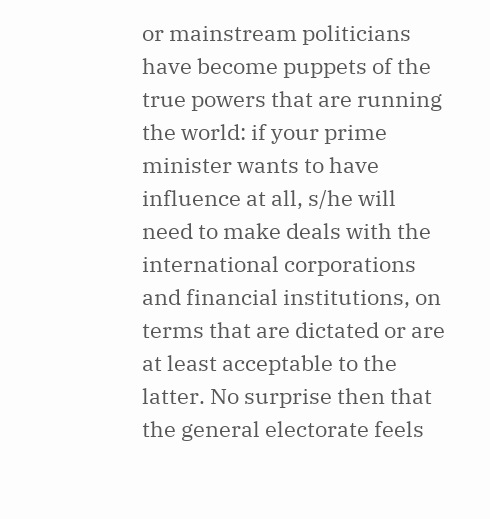or mainstream politicians have become puppets of the true powers that are running the world: if your prime minister wants to have influence at all, s/he will need to make deals with the international corporations and financial institutions, on terms that are dictated or are at least acceptable to the latter. No surprise then that the general electorate feels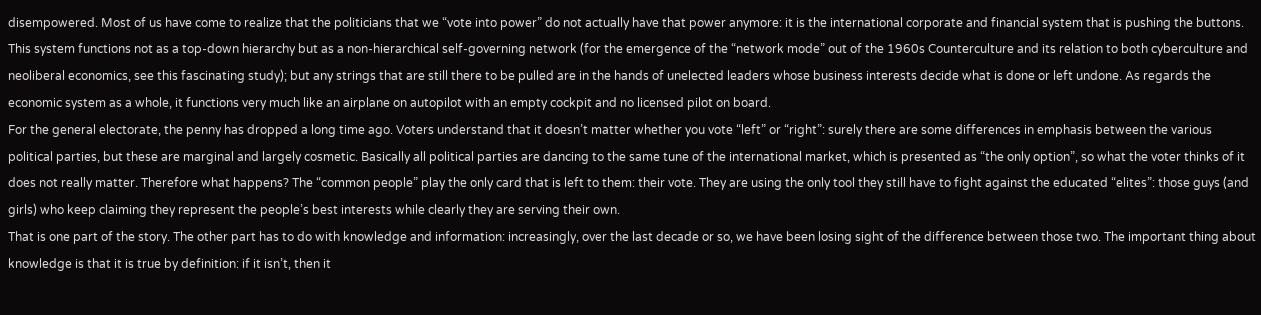disempowered. Most of us have come to realize that the politicians that we “vote into power” do not actually have that power anymore: it is the international corporate and financial system that is pushing the buttons. This system functions not as a top-down hierarchy but as a non-hierarchical self-governing network (for the emergence of the “network mode” out of the 1960s Counterculture and its relation to both cyberculture and neoliberal economics, see this fascinating study); but any strings that are still there to be pulled are in the hands of unelected leaders whose business interests decide what is done or left undone. As regards the economic system as a whole, it functions very much like an airplane on autopilot with an empty cockpit and no licensed pilot on board.
For the general electorate, the penny has dropped a long time ago. Voters understand that it doesn’t matter whether you vote “left” or “right”: surely there are some differences in emphasis between the various political parties, but these are marginal and largely cosmetic. Basically all political parties are dancing to the same tune of the international market, which is presented as “the only option”, so what the voter thinks of it does not really matter. Therefore what happens? The “common people” play the only card that is left to them: their vote. They are using the only tool they still have to fight against the educated “elites”: those guys (and girls) who keep claiming they represent the people’s best interests while clearly they are serving their own.
That is one part of the story. The other part has to do with knowledge and information: increasingly, over the last decade or so, we have been losing sight of the difference between those two. The important thing about knowledge is that it is true by definition: if it isn’t, then it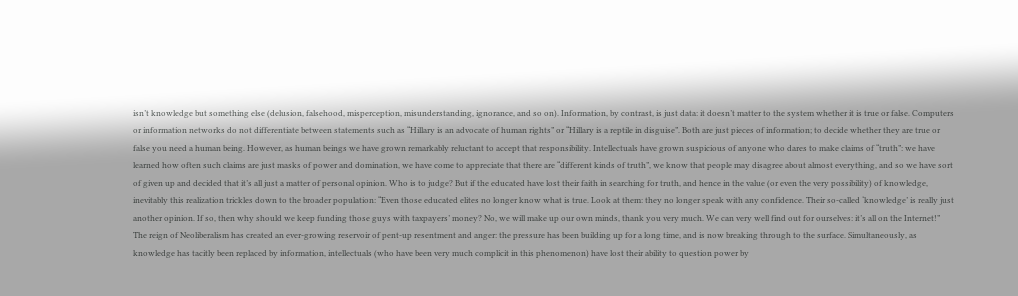isn’t knowledge but something else (delusion, falsehood, misperception, misunderstanding, ignorance, and so on). Information, by contrast, is just data: it doesn’t matter to the system whether it is true or false. Computers or information networks do not differentiate between statements such as “Hillary is an advocate of human rights” or “Hillary is a reptile in disguise”. Both are just pieces of information; to decide whether they are true or false you need a human being. However, as human beings we have grown remarkably reluctant to accept that responsibility. Intellectuals have grown suspicious of anyone who dares to make claims of “truth”: we have learned how often such claims are just masks of power and domination, we have come to appreciate that there are “different kinds of truth”, we know that people may disagree about almost everything, and so we have sort of given up and decided that it’s all just a matter of personal opinion. Who is to judge? But if the educated have lost their faith in searching for truth, and hence in the value (or even the very possibility) of knowledge, inevitably this realization trickles down to the broader population: “Even those educated elites no longer know what is true. Look at them: they no longer speak with any confidence. Their so-called ‘knowledge’ is really just another opinion. If so, then why should we keep funding those guys with taxpayers’ money? No, we will make up our own minds, thank you very much. We can very well find out for ourselves: it’s all on the Internet!”
The reign of Neoliberalism has created an ever-growing reservoir of pent-up resentment and anger: the pressure has been building up for a long time, and is now breaking through to the surface. Simultaneously, as knowledge has tacitly been replaced by information, intellectuals (who have been very much complicit in this phenomenon) have lost their ability to question power by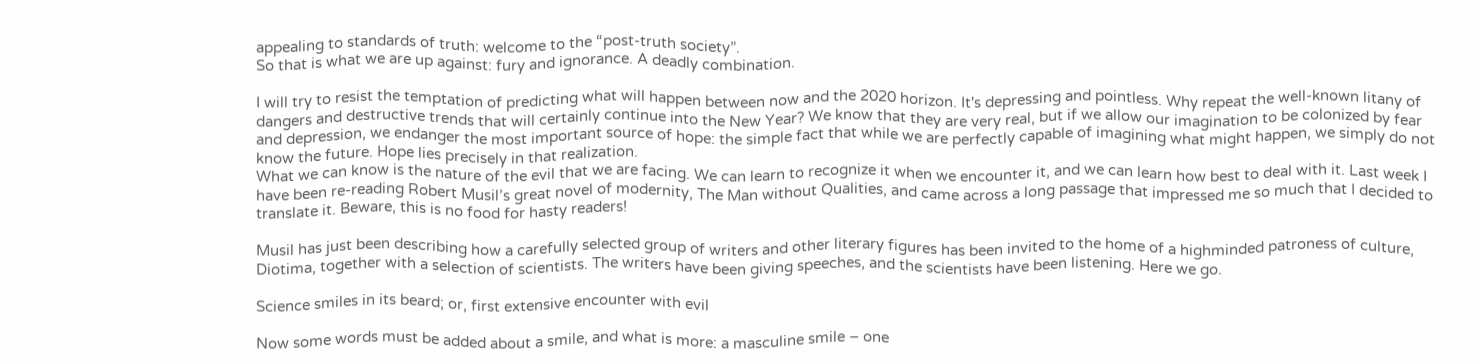appealing to standards of truth: welcome to the “post-truth society”.
So that is what we are up against: fury and ignorance. A deadly combination.

I will try to resist the temptation of predicting what will happen between now and the 2020 horizon. It's depressing and pointless. Why repeat the well-known litany of dangers and destructive trends that will certainly continue into the New Year? We know that they are very real, but if we allow our imagination to be colonized by fear and depression, we endanger the most important source of hope: the simple fact that while we are perfectly capable of imagining what might happen, we simply do not know the future. Hope lies precisely in that realization.
What we can know is the nature of the evil that we are facing. We can learn to recognize it when we encounter it, and we can learn how best to deal with it. Last week I have been re-reading Robert Musil’s great novel of modernity, The Man without Qualities, and came across a long passage that impressed me so much that I decided to translate it. Beware, this is no food for hasty readers!

Musil has just been describing how a carefully selected group of writers and other literary figures has been invited to the home of a highminded patroness of culture, Diotima, together with a selection of scientists. The writers have been giving speeches, and the scientists have been listening. Here we go.

Science smiles in its beard; or, first extensive encounter with evil

Now some words must be added about a smile, and what is more: a masculine smile – one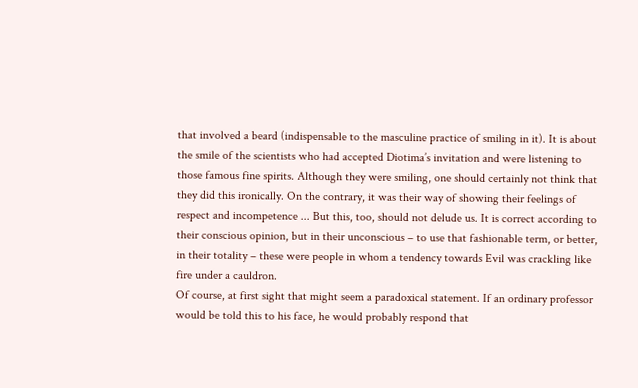that involved a beard (indispensable to the masculine practice of smiling in it). It is about the smile of the scientists who had accepted Diotima’s invitation and were listening to those famous fine spirits. Although they were smiling, one should certainly not think that they did this ironically. On the contrary, it was their way of showing their feelings of respect and incompetence ... But this, too, should not delude us. It is correct according to their conscious opinion, but in their unconscious – to use that fashionable term, or better, in their totality – these were people in whom a tendency towards Evil was crackling like fire under a cauldron.
Of course, at first sight that might seem a paradoxical statement. If an ordinary professor would be told this to his face, he would probably respond that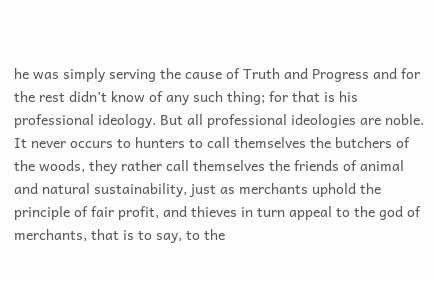he was simply serving the cause of Truth and Progress and for the rest didn’t know of any such thing; for that is his professional ideology. But all professional ideologies are noble. It never occurs to hunters to call themselves the butchers of the woods, they rather call themselves the friends of animal and natural sustainability, just as merchants uphold the principle of fair profit, and thieves in turn appeal to the god of merchants, that is to say, to the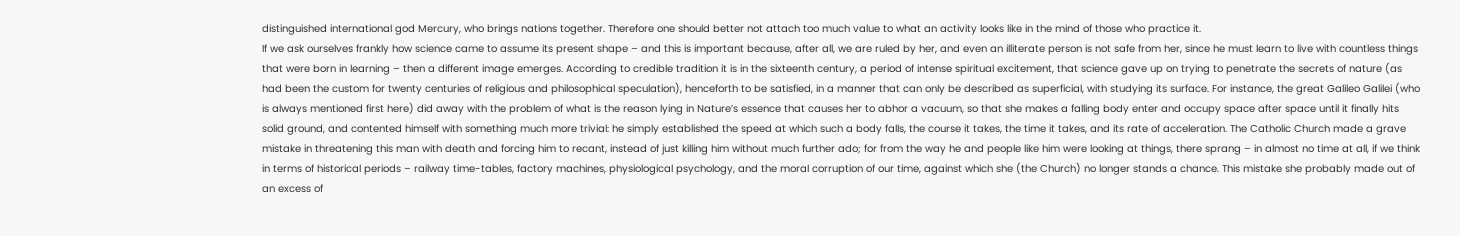distinguished international god Mercury, who brings nations together. Therefore one should better not attach too much value to what an activity looks like in the mind of those who practice it.
If we ask ourselves frankly how science came to assume its present shape – and this is important because, after all, we are ruled by her, and even an illiterate person is not safe from her, since he must learn to live with countless things that were born in learning – then a different image emerges. According to credible tradition it is in the sixteenth century, a period of intense spiritual excitement, that science gave up on trying to penetrate the secrets of nature (as had been the custom for twenty centuries of religious and philosophical speculation), henceforth to be satisfied, in a manner that can only be described as superficial, with studying its surface. For instance, the great Galileo Galilei (who is always mentioned first here) did away with the problem of what is the reason lying in Nature’s essence that causes her to abhor a vacuum, so that she makes a falling body enter and occupy space after space until it finally hits solid ground, and contented himself with something much more trivial: he simply established the speed at which such a body falls, the course it takes, the time it takes, and its rate of acceleration. The Catholic Church made a grave mistake in threatening this man with death and forcing him to recant, instead of just killing him without much further ado; for from the way he and people like him were looking at things, there sprang – in almost no time at all, if we think in terms of historical periods – railway time-tables, factory machines, physiological psychology, and the moral corruption of our time, against which she (the Church) no longer stands a chance. This mistake she probably made out of an excess of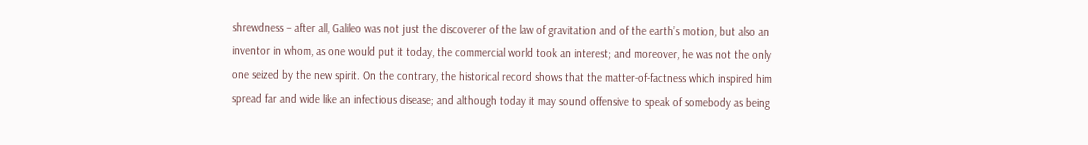shrewdness – after all, Galileo was not just the discoverer of the law of gravitation and of the earth’s motion, but also an inventor in whom, as one would put it today, the commercial world took an interest; and moreover, he was not the only one seized by the new spirit. On the contrary, the historical record shows that the matter-of-factness which inspired him spread far and wide like an infectious disease; and although today it may sound offensive to speak of somebody as being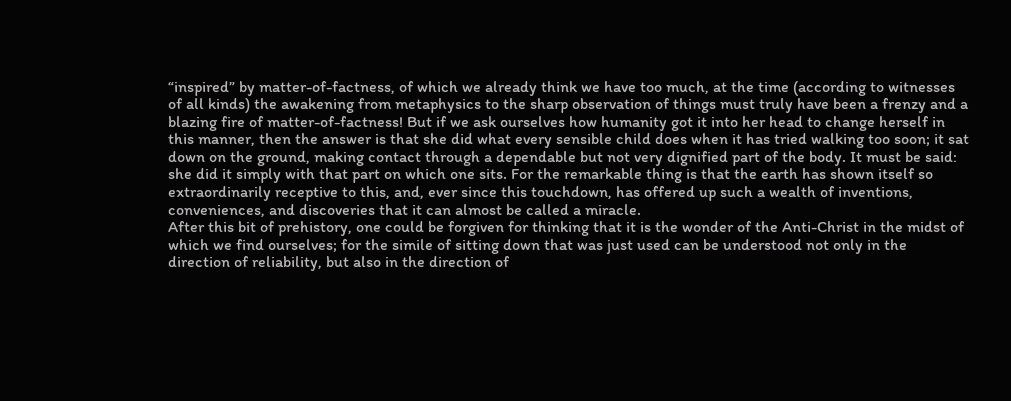“inspired” by matter-of-factness, of which we already think we have too much, at the time (according to witnesses of all kinds) the awakening from metaphysics to the sharp observation of things must truly have been a frenzy and a blazing fire of matter-of-factness! But if we ask ourselves how humanity got it into her head to change herself in this manner, then the answer is that she did what every sensible child does when it has tried walking too soon; it sat down on the ground, making contact through a dependable but not very dignified part of the body. It must be said: she did it simply with that part on which one sits. For the remarkable thing is that the earth has shown itself so extraordinarily receptive to this, and, ever since this touchdown, has offered up such a wealth of inventions, conveniences, and discoveries that it can almost be called a miracle.
After this bit of prehistory, one could be forgiven for thinking that it is the wonder of the Anti-Christ in the midst of which we find ourselves; for the simile of sitting down that was just used can be understood not only in the direction of reliability, but also in the direction of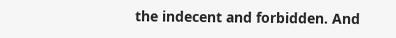the indecent and forbidden. And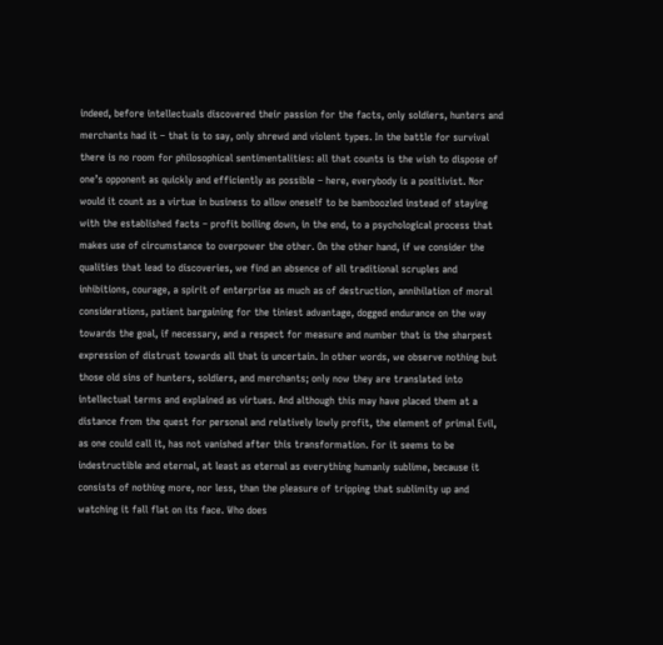indeed, before intellectuals discovered their passion for the facts, only soldiers, hunters and merchants had it – that is to say, only shrewd and violent types. In the battle for survival there is no room for philosophical sentimentalities: all that counts is the wish to dispose of one’s opponent as quickly and efficiently as possible – here, everybody is a positivist. Nor would it count as a virtue in business to allow oneself to be bamboozled instead of staying with the established facts – profit boiling down, in the end, to a psychological process that makes use of circumstance to overpower the other. On the other hand, if we consider the qualities that lead to discoveries, we find an absence of all traditional scruples and inhibitions, courage, a spirit of enterprise as much as of destruction, annihilation of moral considerations, patient bargaining for the tiniest advantage, dogged endurance on the way towards the goal, if necessary, and a respect for measure and number that is the sharpest expression of distrust towards all that is uncertain. In other words, we observe nothing but those old sins of hunters, soldiers, and merchants; only now they are translated into intellectual terms and explained as virtues. And although this may have placed them at a distance from the quest for personal and relatively lowly profit, the element of primal Evil, as one could call it, has not vanished after this transformation. For it seems to be indestructible and eternal, at least as eternal as everything humanly sublime, because it consists of nothing more, nor less, than the pleasure of tripping that sublimity up and watching it fall flat on its face. Who does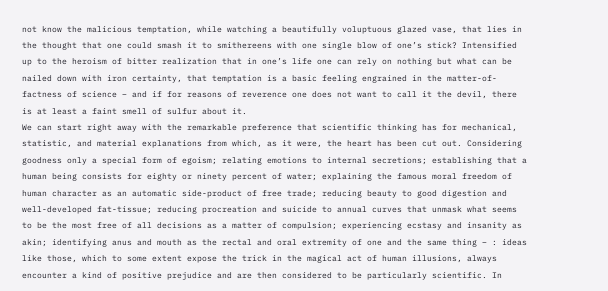not know the malicious temptation, while watching a beautifully voluptuous glazed vase, that lies in the thought that one could smash it to smithereens with one single blow of one’s stick? Intensified up to the heroism of bitter realization that in one’s life one can rely on nothing but what can be nailed down with iron certainty, that temptation is a basic feeling engrained in the matter-of-factness of science – and if for reasons of reverence one does not want to call it the devil, there is at least a faint smell of sulfur about it.
We can start right away with the remarkable preference that scientific thinking has for mechanical, statistic, and material explanations from which, as it were, the heart has been cut out. Considering goodness only a special form of egoism; relating emotions to internal secretions; establishing that a human being consists for eighty or ninety percent of water; explaining the famous moral freedom of human character as an automatic side-product of free trade; reducing beauty to good digestion and well-developed fat-tissue; reducing procreation and suicide to annual curves that unmask what seems to be the most free of all decisions as a matter of compulsion; experiencing ecstasy and insanity as akin; identifying anus and mouth as the rectal and oral extremity of one and the same thing – : ideas like those, which to some extent expose the trick in the magical act of human illusions, always encounter a kind of positive prejudice and are then considered to be particularly scientific. In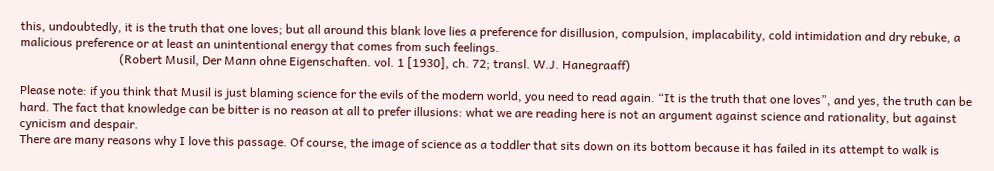this, undoubtedly, it is the truth that one loves; but all around this blank love lies a preference for disillusion, compulsion, implacability, cold intimidation and dry rebuke, a malicious preference or at least an unintentional energy that comes from such feelings.
                                 (Robert Musil, Der Mann ohne Eigenschaften. vol. 1 [1930], ch. 72; transl. W.J. Hanegraaff)

Please note: if you think that Musil is just blaming science for the evils of the modern world, you need to read again. “It is the truth that one loves”, and yes, the truth can be hard. The fact that knowledge can be bitter is no reason at all to prefer illusions: what we are reading here is not an argument against science and rationality, but against cynicism and despair.
There are many reasons why I love this passage. Of course, the image of science as a toddler that sits down on its bottom because it has failed in its attempt to walk is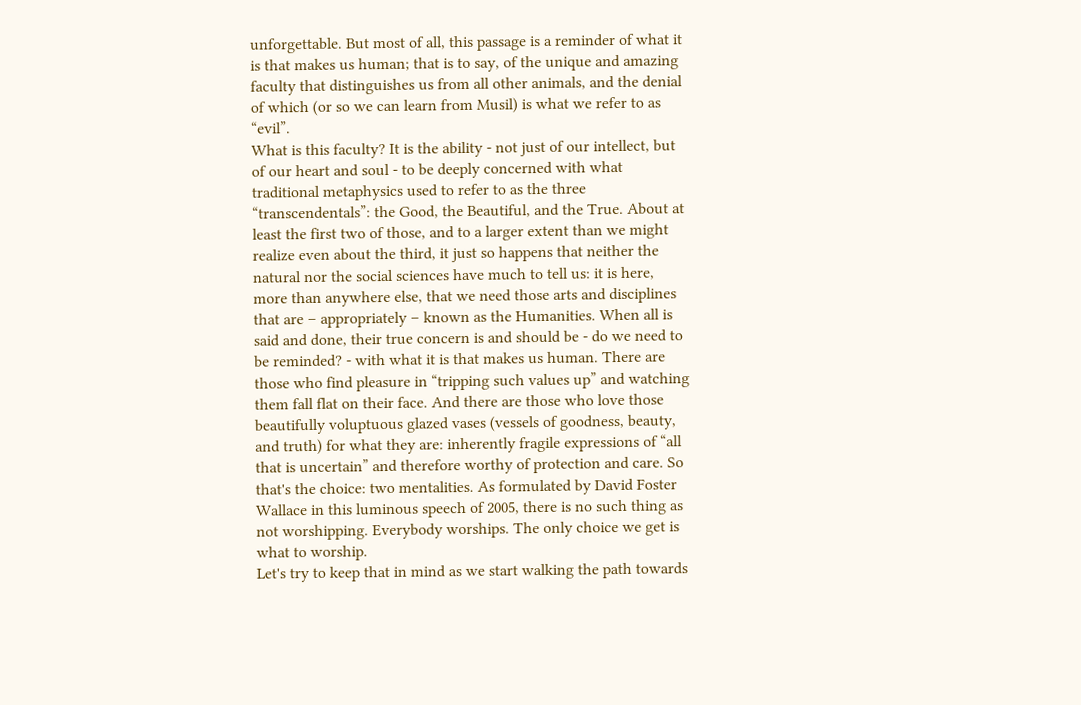unforgettable. But most of all, this passage is a reminder of what it is that makes us human; that is to say, of the unique and amazing faculty that distinguishes us from all other animals, and the denial of which (or so we can learn from Musil) is what we refer to as “evil”.
What is this faculty? It is the ability - not just of our intellect, but of our heart and soul - to be deeply concerned with what traditional metaphysics used to refer to as the three “transcendentals”: the Good, the Beautiful, and the True. About at least the first two of those, and to a larger extent than we might realize even about the third, it just so happens that neither the natural nor the social sciences have much to tell us: it is here, more than anywhere else, that we need those arts and disciplines that are – appropriately – known as the Humanities. When all is said and done, their true concern is and should be - do we need to be reminded? - with what it is that makes us human. There are those who find pleasure in “tripping such values up” and watching them fall flat on their face. And there are those who love those beautifully voluptuous glazed vases (vessels of goodness, beauty, and truth) for what they are: inherently fragile expressions of “all that is uncertain” and therefore worthy of protection and care. So that's the choice: two mentalities. As formulated by David Foster Wallace in this luminous speech of 2005, there is no such thing as not worshipping. Everybody worships. The only choice we get is what to worship.
Let's try to keep that in mind as we start walking the path towards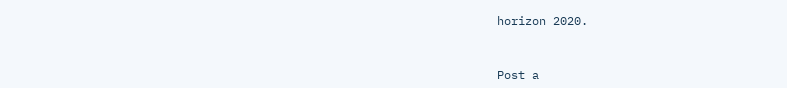horizon 2020.


Post a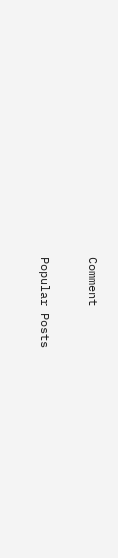Comment

Popular Posts